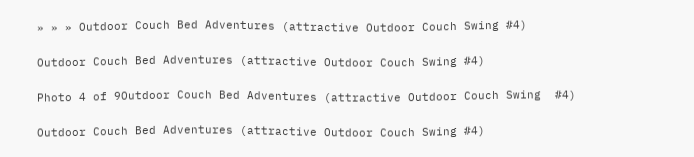» » » Outdoor Couch Bed Adventures (attractive Outdoor Couch Swing #4)

Outdoor Couch Bed Adventures (attractive Outdoor Couch Swing #4)

Photo 4 of 9Outdoor Couch Bed Adventures (attractive Outdoor Couch Swing  #4)

Outdoor Couch Bed Adventures (attractive Outdoor Couch Swing #4)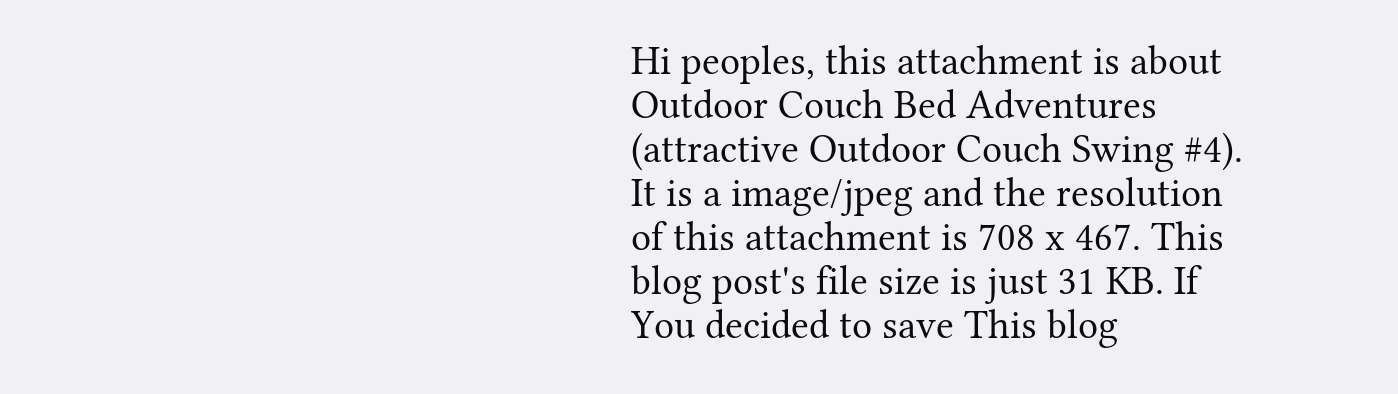Hi peoples, this attachment is about Outdoor Couch Bed Adventures (attractive Outdoor Couch Swing #4). It is a image/jpeg and the resolution of this attachment is 708 x 467. This blog post's file size is just 31 KB. If You decided to save This blog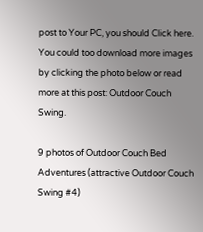post to Your PC, you should Click here. You could too download more images by clicking the photo below or read more at this post: Outdoor Couch Swing.

9 photos of Outdoor Couch Bed Adventures (attractive Outdoor Couch Swing #4)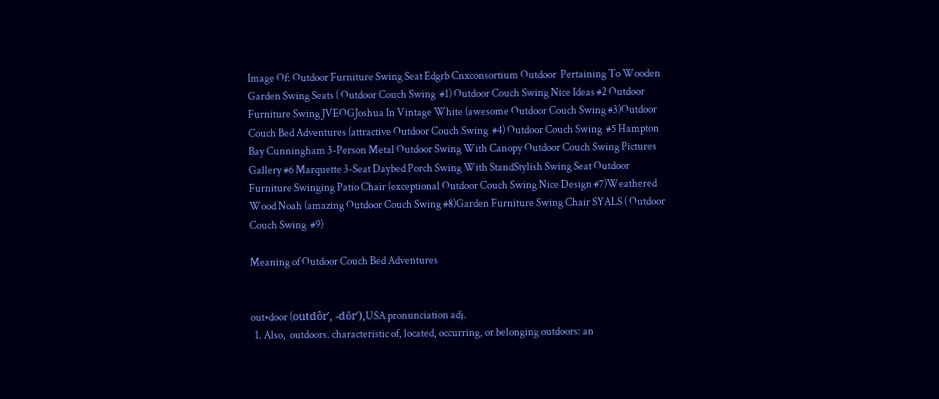Image Of: Outdoor Furniture Swing Seat Edgrb Cnxconsortium Outdoor  Pertaining To Wooden Garden Swing Seats ( Outdoor Couch Swing  #1) Outdoor Couch Swing Nice Ideas #2 Outdoor Furniture Swing JVEOGJoshua In Vintage White (awesome Outdoor Couch Swing #3)Outdoor Couch Bed Adventures (attractive Outdoor Couch Swing  #4) Outdoor Couch Swing  #5 Hampton Bay Cunningham 3-Person Metal Outdoor Swing With Canopy Outdoor Couch Swing Pictures Gallery #6 Marquette 3-Seat Daybed Porch Swing With StandStylish Swing Seat Outdoor Furniture Swinging Patio Chair (exceptional Outdoor Couch Swing Nice Design #7)Weathered Wood Noah (amazing Outdoor Couch Swing #8)Garden Furniture Swing Chair SYALS ( Outdoor Couch Swing  #9)

Meaning of Outdoor Couch Bed Adventures


out•door (outdôr′, -dōr′),USA pronunciation adj.
  1. Also,  outdoors. characteristic of, located, occurring, or belonging outdoors: an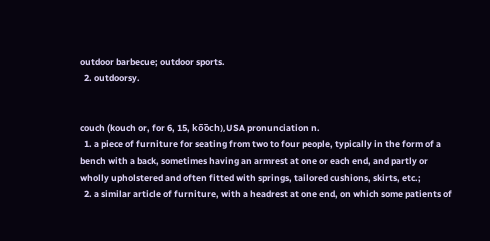outdoor barbecue; outdoor sports.
  2. outdoorsy.


couch (kouch or, for 6, 15, ko̅o̅ch),USA pronunciation n.
  1. a piece of furniture for seating from two to four people, typically in the form of a bench with a back, sometimes having an armrest at one or each end, and partly or wholly upholstered and often fitted with springs, tailored cushions, skirts, etc.;
  2. a similar article of furniture, with a headrest at one end, on which some patients of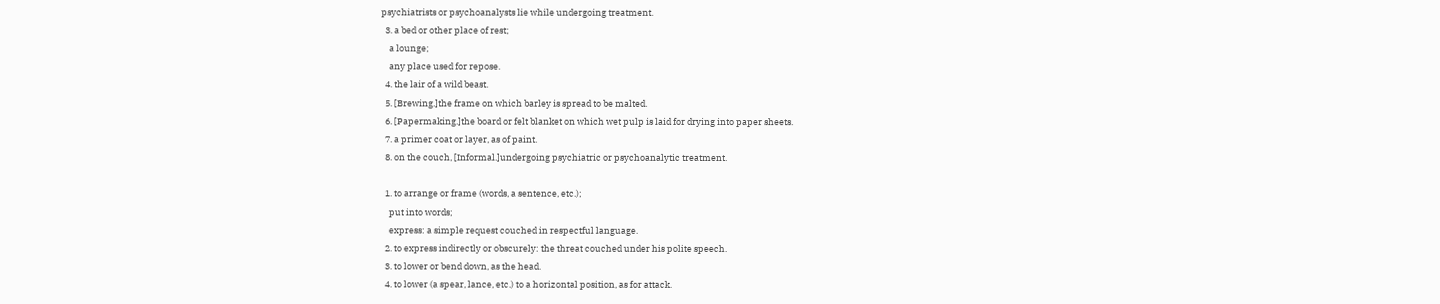psychiatrists or psychoanalysts lie while undergoing treatment.
  3. a bed or other place of rest;
    a lounge;
    any place used for repose.
  4. the lair of a wild beast.
  5. [Brewing.]the frame on which barley is spread to be malted.
  6. [Papermaking.]the board or felt blanket on which wet pulp is laid for drying into paper sheets.
  7. a primer coat or layer, as of paint.
  8. on the couch, [Informal.]undergoing psychiatric or psychoanalytic treatment.

  1. to arrange or frame (words, a sentence, etc.);
    put into words;
    express: a simple request couched in respectful language.
  2. to express indirectly or obscurely: the threat couched under his polite speech.
  3. to lower or bend down, as the head.
  4. to lower (a spear, lance, etc.) to a horizontal position, as for attack.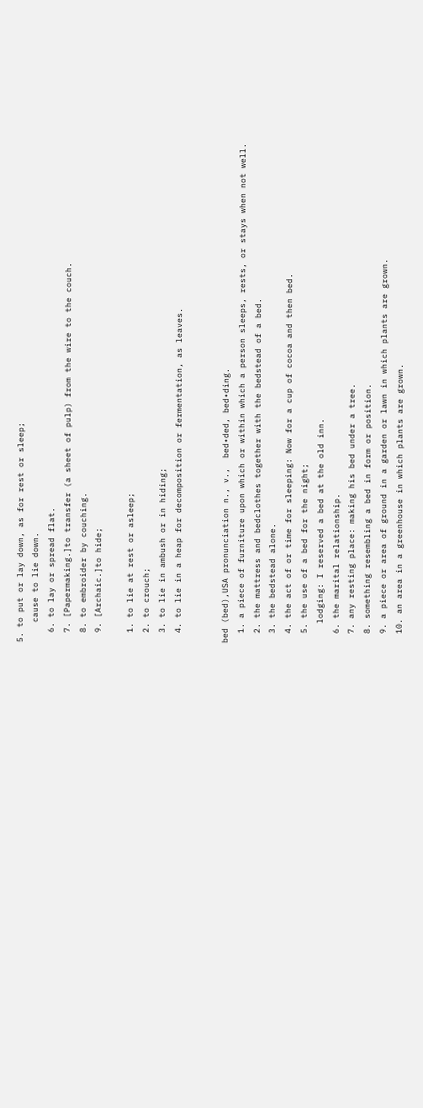5. to put or lay down, as for rest or sleep;
    cause to lie down.
  6. to lay or spread flat.
  7. [Papermaking.]to transfer (a sheet of pulp) from the wire to the couch.
  8. to embroider by couching.
  9. [Archaic.]to hide;

  1. to lie at rest or asleep;
  2. to crouch;
  3. to lie in ambush or in hiding;
  4. to lie in a heap for decomposition or fermentation, as leaves.


bed (bed),USA pronunciation n., v.,  bed•ded, bed•ding.
  1. a piece of furniture upon which or within which a person sleeps, rests, or stays when not well.
  2. the mattress and bedclothes together with the bedstead of a bed.
  3. the bedstead alone.
  4. the act of or time for sleeping: Now for a cup of cocoa and then bed.
  5. the use of a bed for the night;
    lodging: I reserved a bed at the old inn.
  6. the marital relationship.
  7. any resting place: making his bed under a tree.
  8. something resembling a bed in form or position.
  9. a piece or area of ground in a garden or lawn in which plants are grown.
  10. an area in a greenhouse in which plants are grown.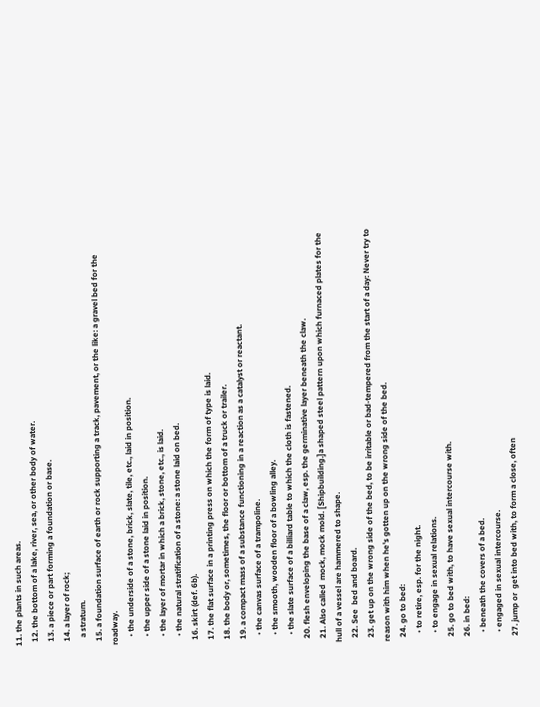11. the plants in such areas.
  12. the bottom of a lake, river, sea, or other body of water.
  13. a piece or part forming a foundation or base.
  14. a layer of rock;
    a stratum.
  15. a foundation surface of earth or rock supporting a track, pavement, or the like: a gravel bed for the roadway.
    • the underside of a stone, brick, slate, tile, etc., laid in position.
    • the upper side of a stone laid in position.
    • the layer of mortar in which a brick, stone, etc., is laid.
    • the natural stratification of a stone: a stone laid on bed.
  16. skirt (def. 6b).
  17. the flat surface in a printing press on which the form of type is laid.
  18. the body or, sometimes, the floor or bottom of a truck or trailer.
  19. a compact mass of a substance functioning in a reaction as a catalyst or reactant.
    • the canvas surface of a trampoline.
    • the smooth, wooden floor of a bowling alley.
    • the slate surface of a billiard table to which the cloth is fastened.
  20. flesh enveloping the base of a claw, esp. the germinative layer beneath the claw.
  21. Also called  mock, mock mold. [Shipbuilding.]a shaped steel pattern upon which furnaced plates for the hull of a vessel are hammered to shape.
  22. See  bed and board.
  23. get up on the wrong side of the bed, to be irritable or bad-tempered from the start of a day: Never try to reason with him when he's gotten up on the wrong side of the bed.
  24. go to bed:
    • to retire, esp. for the night.
    • to engage in sexual relations.
  25. go to bed with, to have sexual intercourse with.
  26. in bed:
    • beneath the covers of a bed.
    • engaged in sexual intercourse.
  27. jump or  get into bed with, to form a close, often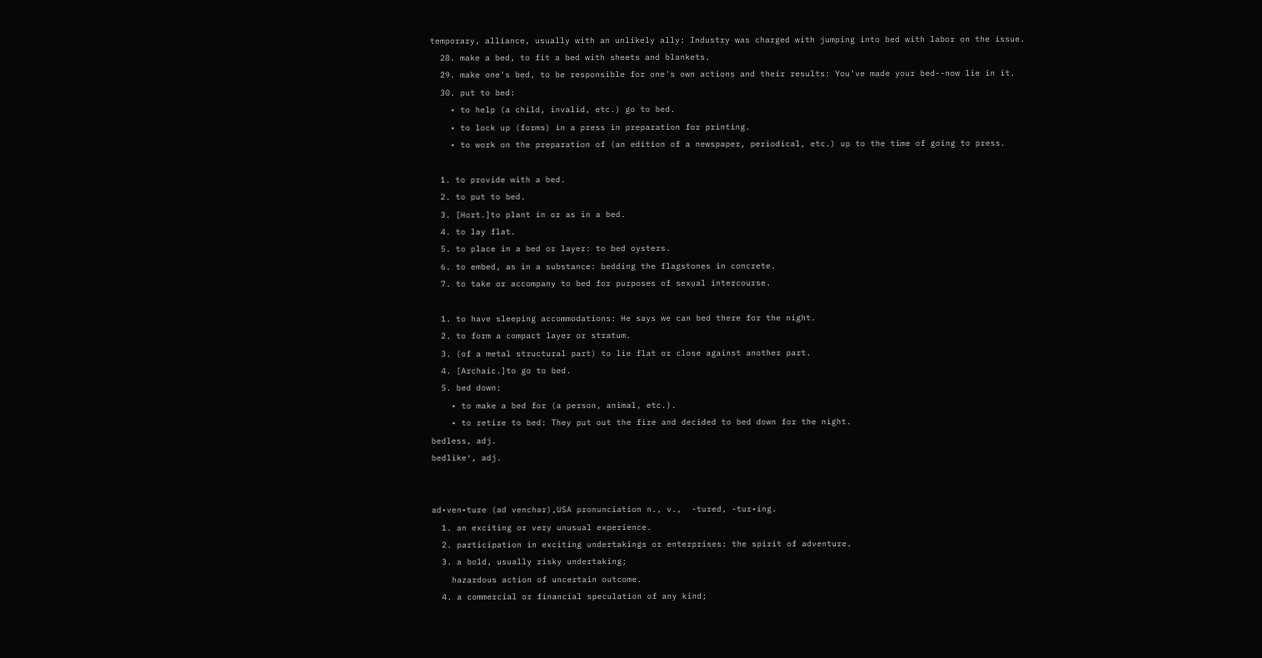temporary, alliance, usually with an unlikely ally: Industry was charged with jumping into bed with labor on the issue.
  28. make a bed, to fit a bed with sheets and blankets.
  29. make one's bed, to be responsible for one's own actions and their results: You've made your bed--now lie in it.
  30. put to bed:
    • to help (a child, invalid, etc.) go to bed.
    • to lock up (forms) in a press in preparation for printing.
    • to work on the preparation of (an edition of a newspaper, periodical, etc.) up to the time of going to press.

  1. to provide with a bed.
  2. to put to bed.
  3. [Hort.]to plant in or as in a bed.
  4. to lay flat.
  5. to place in a bed or layer: to bed oysters.
  6. to embed, as in a substance: bedding the flagstones in concrete.
  7. to take or accompany to bed for purposes of sexual intercourse.

  1. to have sleeping accommodations: He says we can bed there for the night.
  2. to form a compact layer or stratum.
  3. (of a metal structural part) to lie flat or close against another part.
  4. [Archaic.]to go to bed.
  5. bed down:
    • to make a bed for (a person, animal, etc.).
    • to retire to bed: They put out the fire and decided to bed down for the night.
bedless, adj.
bedlike′, adj.


ad•ven•ture (ad venchər),USA pronunciation n., v.,  -tured, -tur•ing.
  1. an exciting or very unusual experience.
  2. participation in exciting undertakings or enterprises: the spirit of adventure.
  3. a bold, usually risky undertaking;
    hazardous action of uncertain outcome.
  4. a commercial or financial speculation of any kind;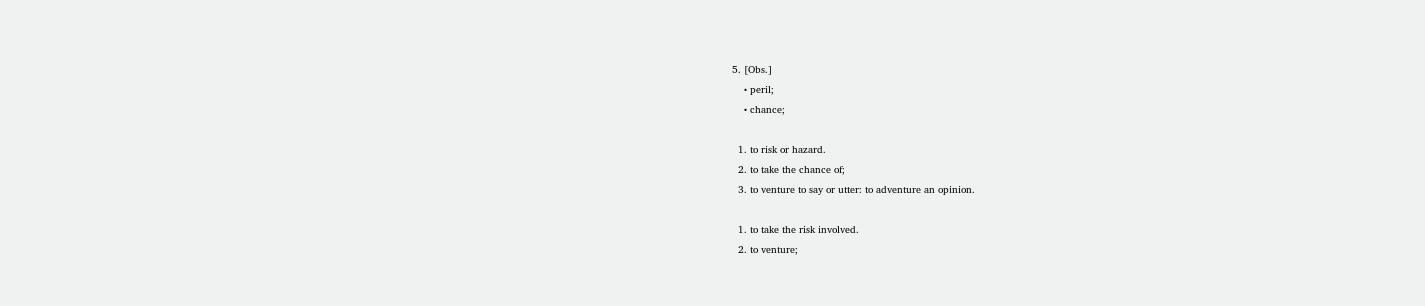5. [Obs.]
    • peril;
    • chance;

  1. to risk or hazard.
  2. to take the chance of;
  3. to venture to say or utter: to adventure an opinion.

  1. to take the risk involved.
  2. to venture;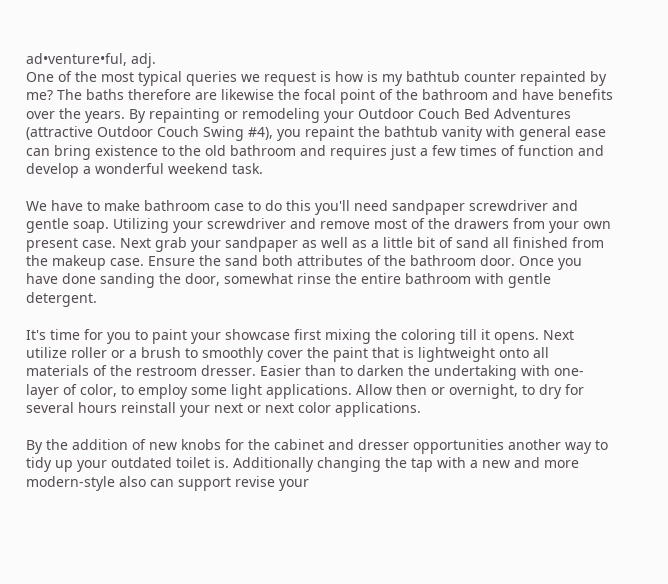ad•venture•ful, adj.
One of the most typical queries we request is how is my bathtub counter repainted by me? The baths therefore are likewise the focal point of the bathroom and have benefits over the years. By repainting or remodeling your Outdoor Couch Bed Adventures (attractive Outdoor Couch Swing #4), you repaint the bathtub vanity with general ease can bring existence to the old bathroom and requires just a few times of function and develop a wonderful weekend task.

We have to make bathroom case to do this you'll need sandpaper screwdriver and gentle soap. Utilizing your screwdriver and remove most of the drawers from your own present case. Next grab your sandpaper as well as a little bit of sand all finished from the makeup case. Ensure the sand both attributes of the bathroom door. Once you have done sanding the door, somewhat rinse the entire bathroom with gentle detergent.

It's time for you to paint your showcase first mixing the coloring till it opens. Next utilize roller or a brush to smoothly cover the paint that is lightweight onto all materials of the restroom dresser. Easier than to darken the undertaking with one-layer of color, to employ some light applications. Allow then or overnight, to dry for several hours reinstall your next or next color applications.

By the addition of new knobs for the cabinet and dresser opportunities another way to tidy up your outdated toilet is. Additionally changing the tap with a new and more modern-style also can support revise your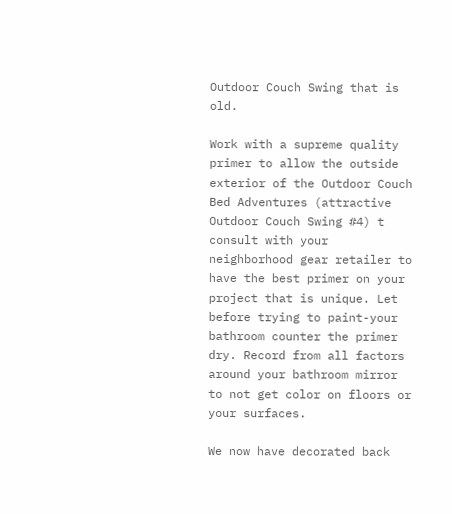Outdoor Couch Swing that is old.

Work with a supreme quality primer to allow the outside exterior of the Outdoor Couch Bed Adventures (attractive Outdoor Couch Swing #4) t consult with your neighborhood gear retailer to have the best primer on your project that is unique. Let before trying to paint-your bathroom counter the primer dry. Record from all factors around your bathroom mirror to not get color on floors or your surfaces.

We now have decorated back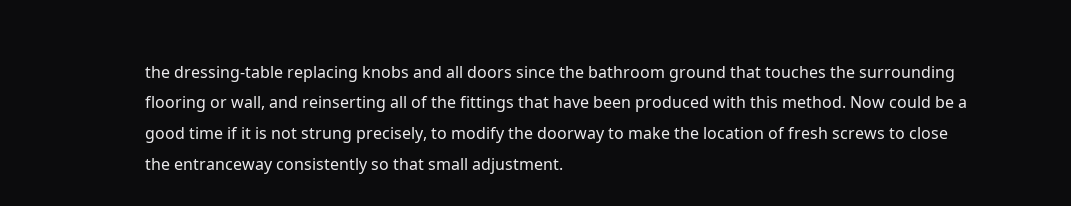the dressing-table replacing knobs and all doors since the bathroom ground that touches the surrounding flooring or wall, and reinserting all of the fittings that have been produced with this method. Now could be a good time if it is not strung precisely, to modify the doorway to make the location of fresh screws to close the entranceway consistently so that small adjustment.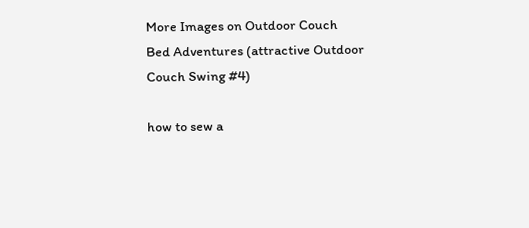More Images on Outdoor Couch Bed Adventures (attractive Outdoor Couch Swing #4)

how to sew a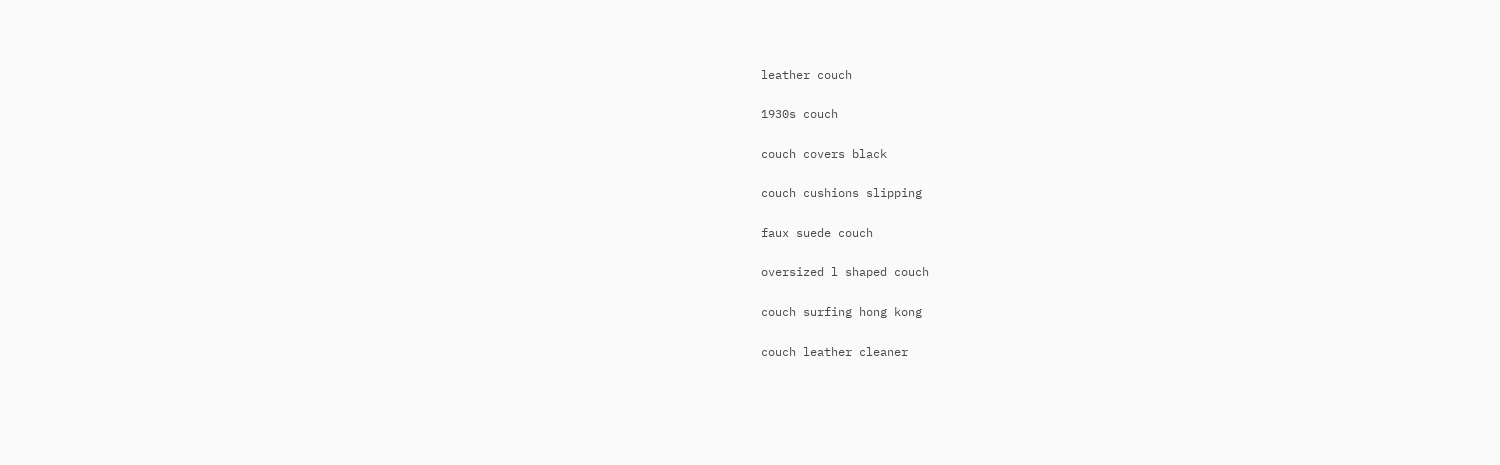leather couch


1930s couch


couch covers black


couch cushions slipping


faux suede couch


oversized l shaped couch


couch surfing hong kong


couch leather cleaner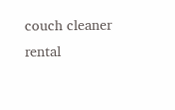couch cleaner rental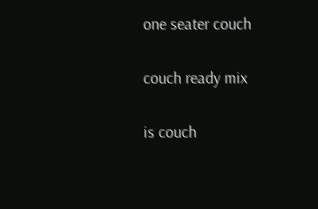one seater couch


couch ready mix


is couch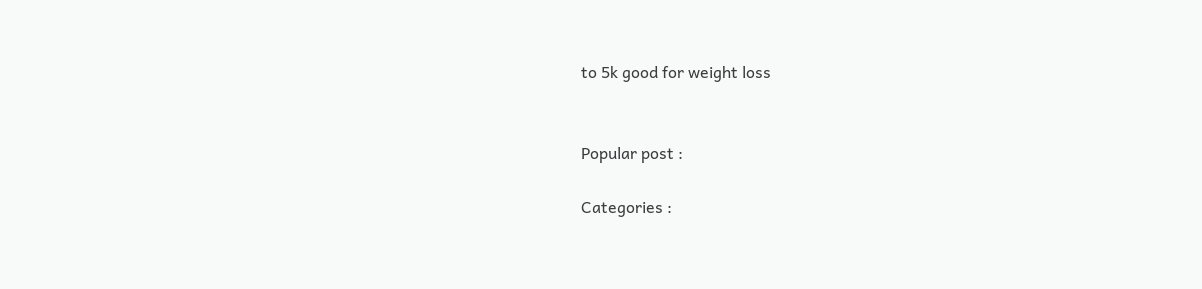to 5k good for weight loss


Popular post :

Categories :